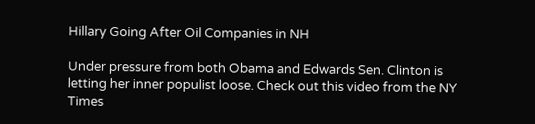Hillary Going After Oil Companies in NH

Under pressure from both Obama and Edwards Sen. Clinton is letting her inner populist loose. Check out this video from the NY Times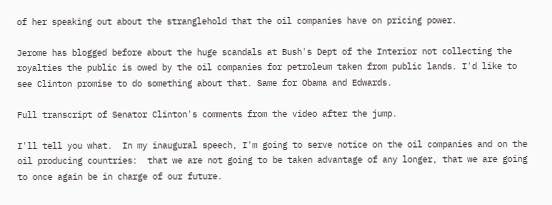of her speaking out about the stranglehold that the oil companies have on pricing power.

Jerome has blogged before about the huge scandals at Bush's Dept of the Interior not collecting the royalties the public is owed by the oil companies for petroleum taken from public lands. I'd like to see Clinton promise to do something about that. Same for Obama and Edwards.

Full transcript of Senator Clinton's comments from the video after the jump.

I'll tell you what.  In my inaugural speech, I'm going to serve notice on the oil companies and on the oil producing countries:  that we are not going to be taken advantage of any longer, that we are going to once again be in charge of our future.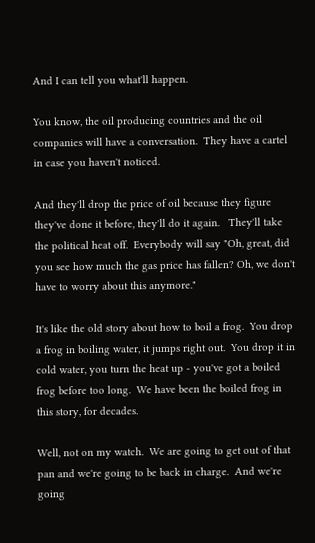And I can tell you what'll happen.

You know, the oil producing countries and the oil companies will have a conversation.  They have a cartel in case you haven't noticed.

And they'll drop the price of oil because they figure they've done it before, they'll do it again.   They'll take the political heat off.  Everybody will say "Oh, great, did you see how much the gas price has fallen? Oh, we don't have to worry about this anymore."

It's like the old story about how to boil a frog.  You drop a frog in boiling water, it jumps right out.  You drop it in cold water, you turn the heat up - you've got a boiled frog before too long.  We have been the boiled frog in this story, for decades.

Well, not on my watch.  We are going to get out of that pan and we're going to be back in charge.  And we're going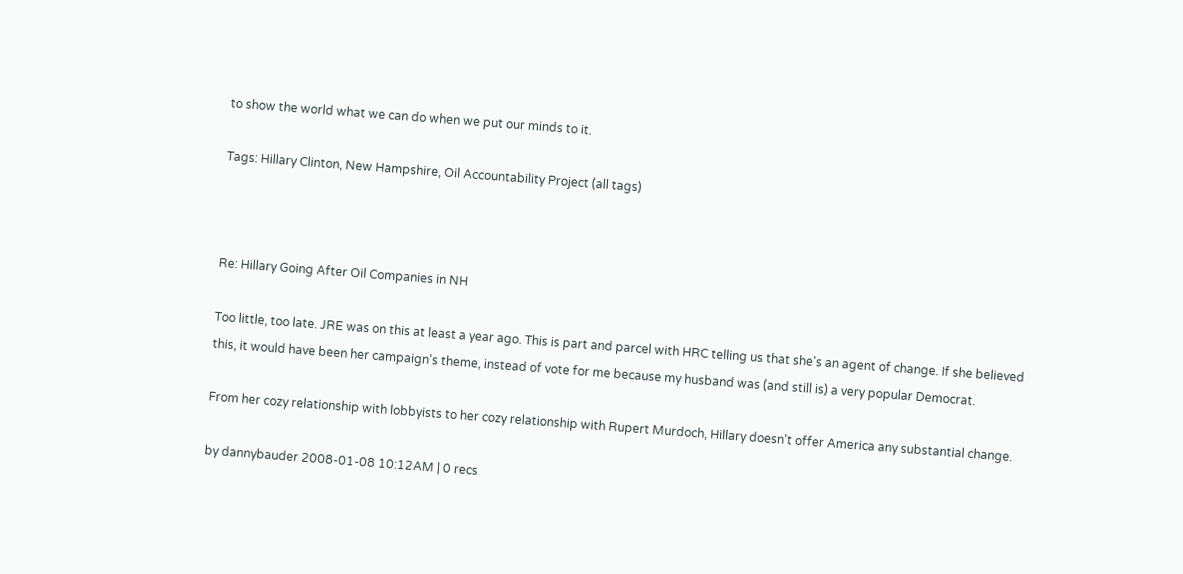to show the world what we can do when we put our minds to it.

Tags: Hillary Clinton, New Hampshire, Oil Accountability Project (all tags)



Re: Hillary Going After Oil Companies in NH

Too little, too late. JRE was on this at least a year ago. This is part and parcel with HRC telling us that she's an agent of change. If she believed this, it would have been her campaign's theme, instead of vote for me because my husband was (and still is) a very popular Democrat.

From her cozy relationship with lobbyists to her cozy relationship with Rupert Murdoch, Hillary doesn't offer America any substantial change.

by dannybauder 2008-01-08 10:12AM | 0 recs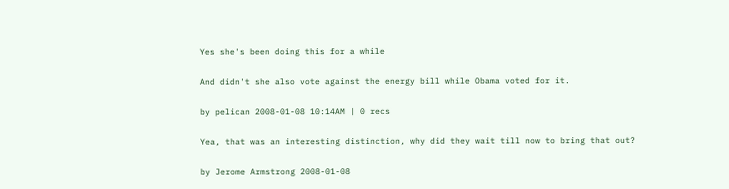Yes she's been doing this for a while

And didn't she also vote against the energy bill while Obama voted for it.

by pelican 2008-01-08 10:14AM | 0 recs

Yea, that was an interesting distinction, why did they wait till now to bring that out?

by Jerome Armstrong 2008-01-08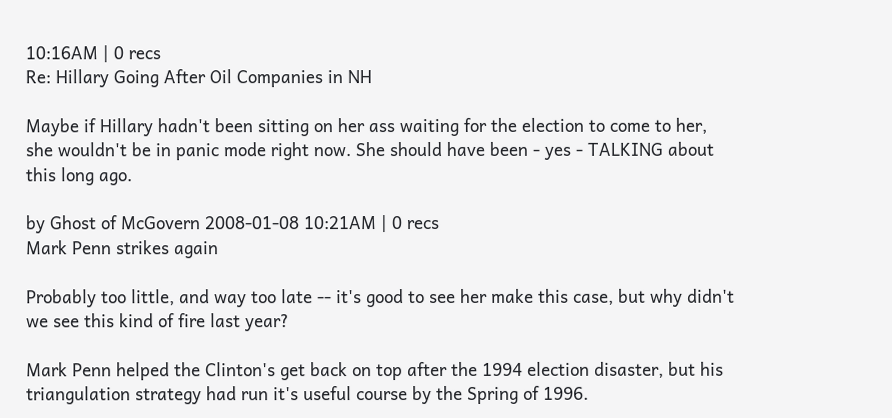10:16AM | 0 recs
Re: Hillary Going After Oil Companies in NH

Maybe if Hillary hadn't been sitting on her ass waiting for the election to come to her, she wouldn't be in panic mode right now. She should have been - yes - TALKING about this long ago.

by Ghost of McGovern 2008-01-08 10:21AM | 0 recs
Mark Penn strikes again

Probably too little, and way too late -- it's good to see her make this case, but why didn't we see this kind of fire last year?

Mark Penn helped the Clinton's get back on top after the 1994 election disaster, but his triangulation strategy had run it's useful course by the Spring of 1996.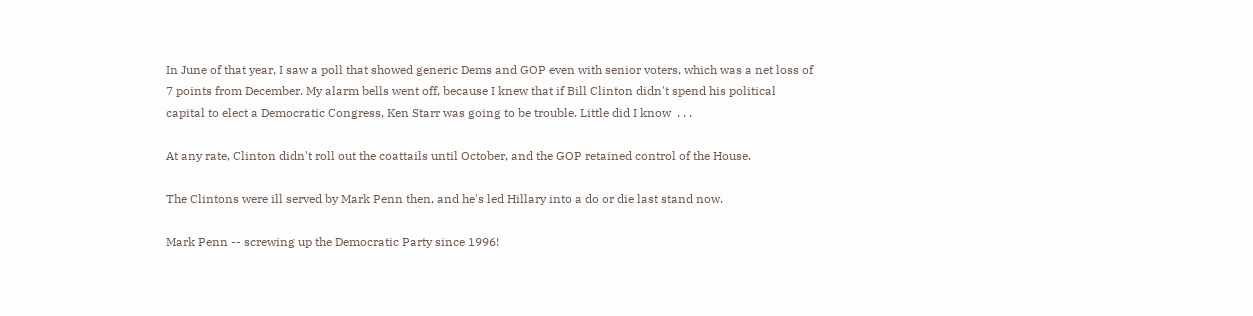In June of that year, I saw a poll that showed generic Dems and GOP even with senior voters, which was a net loss of 7 points from December. My alarm bells went off, because I knew that if Bill Clinton didn't spend his political capital to elect a Democratic Congress, Ken Starr was going to be trouble. Little did I know  . . .

At any rate, Clinton didn't roll out the coattails until October, and the GOP retained control of the House.

The Clintons were ill served by Mark Penn then, and he's led Hillary into a do or die last stand now.

Mark Penn -- screwing up the Democratic Party since 1996!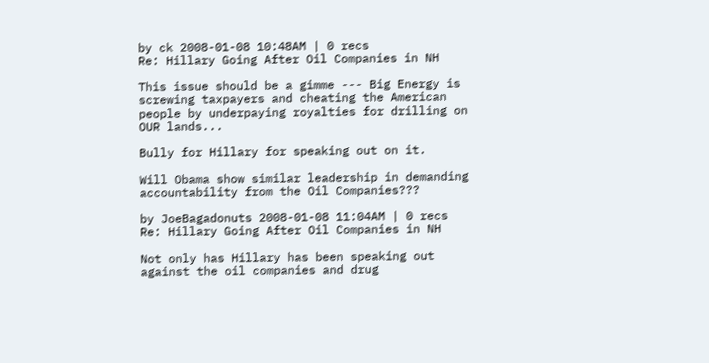by ck 2008-01-08 10:48AM | 0 recs
Re: Hillary Going After Oil Companies in NH

This issue should be a gimme --- Big Energy is screwing taxpayers and cheating the American people by underpaying royalties for drilling on OUR lands...

Bully for Hillary for speaking out on it.

Will Obama show similar leadership in demanding accountability from the Oil Companies???

by JoeBagadonuts 2008-01-08 11:04AM | 0 recs
Re: Hillary Going After Oil Companies in NH

Not only has Hillary has been speaking out against the oil companies and drug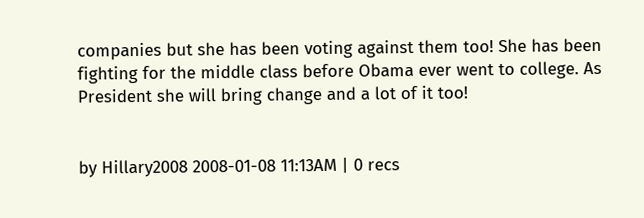companies but she has been voting against them too! She has been fighting for the middle class before Obama ever went to college. As President she will bring change and a lot of it too!


by Hillary2008 2008-01-08 11:13AM | 0 recs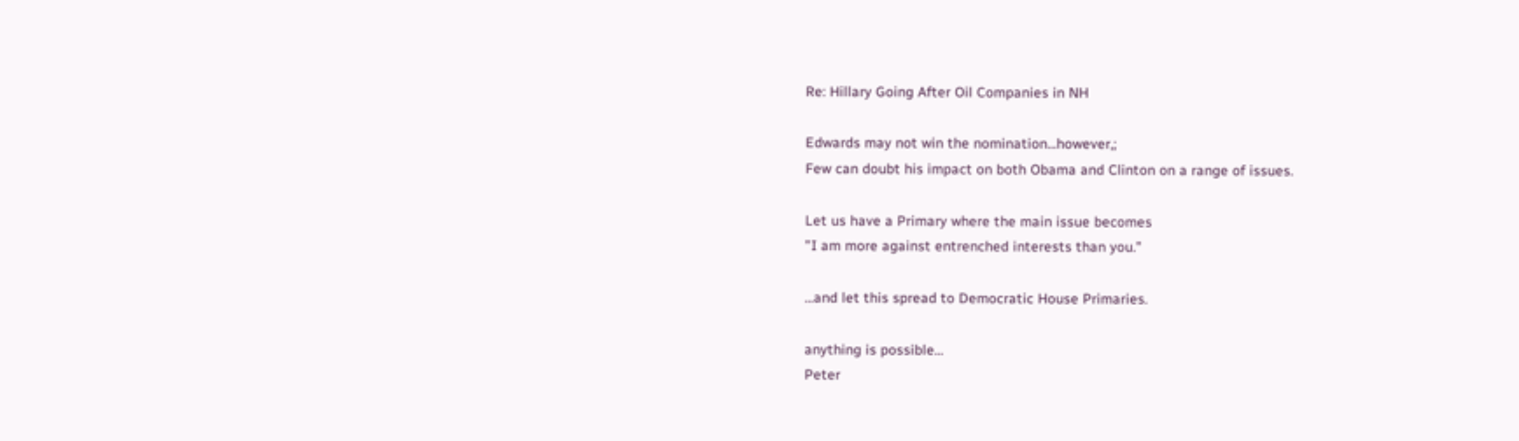Re: Hillary Going After Oil Companies in NH

Edwards may not win the nomination...however,;
Few can doubt his impact on both Obama and Clinton on a range of issues.

Let us have a Primary where the main issue becomes
"I am more against entrenched interests than you."

...and let this spread to Democratic House Primaries.

anything is possible...
Peter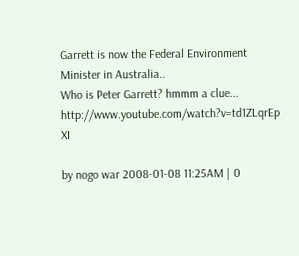Garrett is now the Federal Environment Minister in Australia..
Who is Peter Garrett? hmmm a clue...
http://www.youtube.com/watch?v=td1ZLqrEp XI

by nogo war 2008-01-08 11:25AM | 0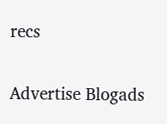recs


Advertise Blogads